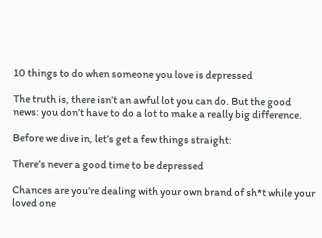10 things to do when someone you love is depressed

The truth is, there isn’t an awful lot you can do. But the good news: you don’t have to do a lot to make a really big difference.

Before we dive in, let’s get a few things straight:

There’s never a good time to be depressed

Chances are you’re dealing with your own brand of sh*t while your loved one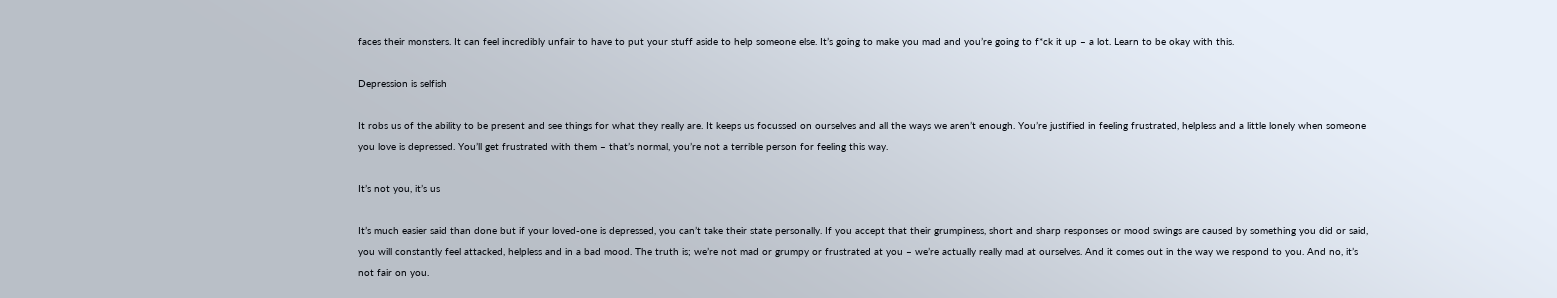faces their monsters. It can feel incredibly unfair to have to put your stuff aside to help someone else. It’s going to make you mad and you’re going to f*ck it up – a lot. Learn to be okay with this.

Depression is selfish

It robs us of the ability to be present and see things for what they really are. It keeps us focussed on ourselves and all the ways we aren’t enough. You’re justified in feeling frustrated, helpless and a little lonely when someone you love is depressed. You’ll get frustrated with them – that’s normal, you’re not a terrible person for feeling this way.

It’s not you, it’s us

It’s much easier said than done but if your loved-one is depressed, you can’t take their state personally. If you accept that their grumpiness, short and sharp responses or mood swings are caused by something you did or said, you will constantly feel attacked, helpless and in a bad mood. The truth is; we’re not mad or grumpy or frustrated at you – we’re actually really mad at ourselves. And it comes out in the way we respond to you. And no, it’s not fair on you.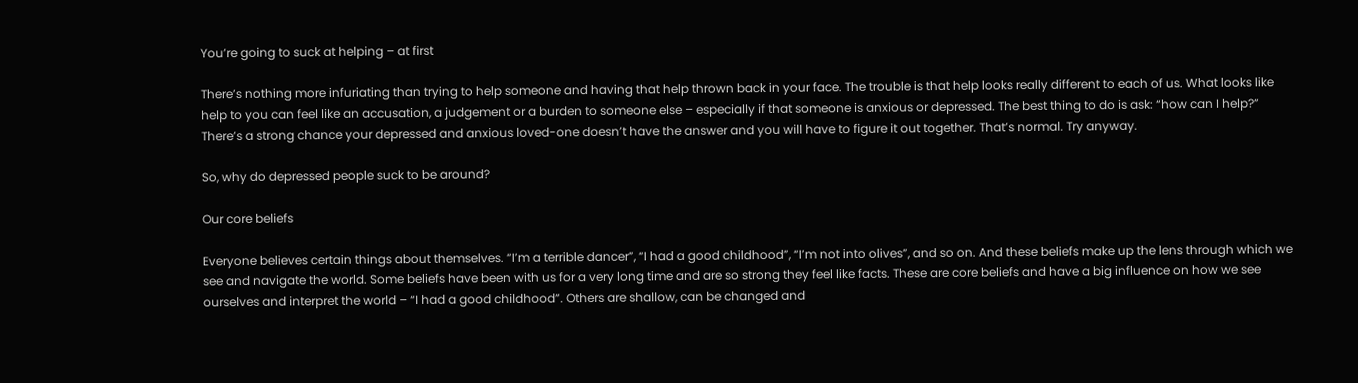You’re going to suck at helping – at first

There’s nothing more infuriating than trying to help someone and having that help thrown back in your face. The trouble is that help looks really different to each of us. What looks like help to you can feel like an accusation, a judgement or a burden to someone else – especially if that someone is anxious or depressed. The best thing to do is ask: “how can I help?” There’s a strong chance your depressed and anxious loved-one doesn’t have the answer and you will have to figure it out together. That’s normal. Try anyway.

So, why do depressed people suck to be around?

Our core beliefs

Everyone believes certain things about themselves. “I’m a terrible dancer”, “I had a good childhood”, “I’m not into olives”, and so on. And these beliefs make up the lens through which we see and navigate the world. Some beliefs have been with us for a very long time and are so strong they feel like facts. These are core beliefs and have a big influence on how we see ourselves and interpret the world – “I had a good childhood”. Others are shallow, can be changed and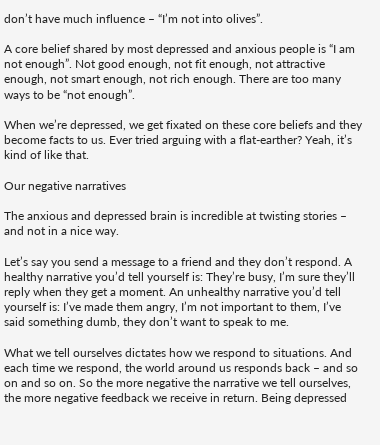don’t have much influence – “I’m not into olives”.

A core belief shared by most depressed and anxious people is “I am not enough”. Not good enough, not fit enough, not attractive enough, not smart enough, not rich enough. There are too many ways to be “not enough”.

When we’re depressed, we get fixated on these core beliefs and they become facts to us. Ever tried arguing with a flat-earther? Yeah, it’s kind of like that.

Our negative narratives

The anxious and depressed brain is incredible at twisting stories – and not in a nice way.

Let’s say you send a message to a friend and they don’t respond. A healthy narrative you’d tell yourself is: They’re busy, I’m sure they’ll reply when they get a moment. An unhealthy narrative you’d tell yourself is: I’ve made them angry, I’m not important to them, I’ve said something dumb, they don’t want to speak to me.

What we tell ourselves dictates how we respond to situations. And each time we respond, the world around us responds back – and so on and so on. So the more negative the narrative we tell ourselves, the more negative feedback we receive in return. Being depressed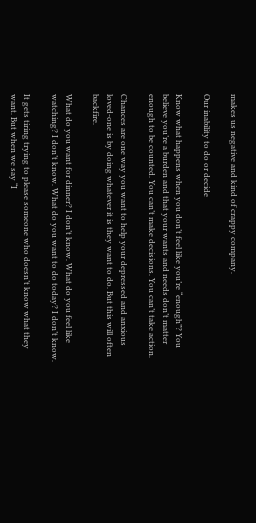makes us negative and kind of crappy company.

Our inability to do or decide

Know what happens when you don’t feel like you’re “enough”? You believe you’re a burden and that your wants and needs don’t matter enough to be counted. You can’t make decisions. You can’t take action.

Chances are one way you want to help your depressed and anxious loved-one is by doing whatever it is they want to do. But this will often backfire.

What do you want for dinner? I don’t know. What do you feel like watching? I don’t know. What do you want to do today? I don’t know.

It gets tiring trying to please someone who doesn’t know what they want. But when we say “I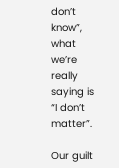don’t know”, what we’re really saying is “I don’t matter”.

Our guilt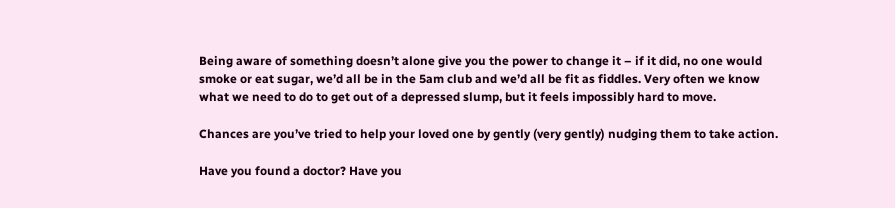Being aware of something doesn’t alone give you the power to change it – if it did, no one would smoke or eat sugar, we’d all be in the 5am club and we’d all be fit as fiddles. Very often we know what we need to do to get out of a depressed slump, but it feels impossibly hard to move.

Chances are you’ve tried to help your loved one by gently (very gently) nudging them to take action.

Have you found a doctor? Have you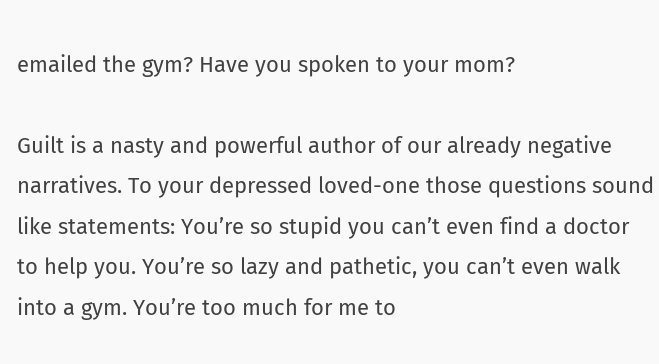emailed the gym? Have you spoken to your mom?

Guilt is a nasty and powerful author of our already negative narratives. To your depressed loved-one those questions sound like statements: You’re so stupid you can’t even find a doctor to help you. You’re so lazy and pathetic, you can’t even walk into a gym. You’re too much for me to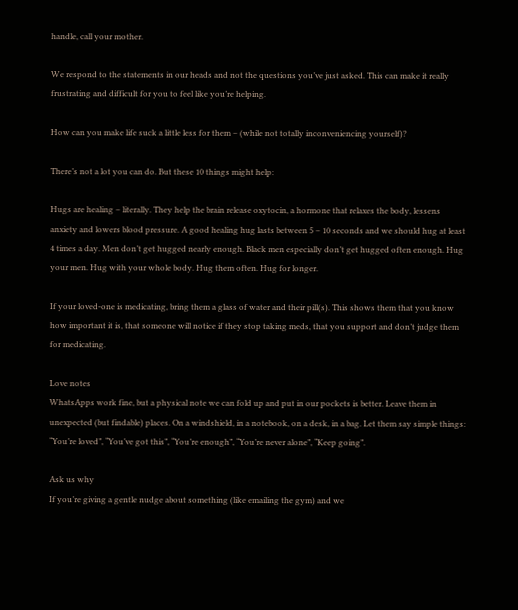handle, call your mother.

We respond to the statements in our heads and not the questions you’ve just asked. This can make it really frustrating and difficult for you to feel like you’re helping.

How can you make life suck a little less for them – (while not totally inconveniencing yourself)?

There’s not a lot you can do. But these 10 things might help:

Hugs are healing – literally. They help the brain release oxytocin, a hormone that relaxes the body, lessens anxiety and lowers blood pressure. A good healing hug lasts between 5 – 10 seconds and we should hug at least 4 times a day. Men don’t get hugged nearly enough. Black men especially don’t get hugged often enough. Hug your men. Hug with your whole body. Hug them often. Hug for longer.

If your loved-one is medicating, bring them a glass of water and their pill(s). This shows them that you know how important it is, that someone will notice if they stop taking meds, that you support and don’t judge them for medicating.

Love notes
WhatsApps work fine, but a physical note we can fold up and put in our pockets is better. Leave them in unexpected (but findable) places. On a windshield, in a notebook, on a desk, in a bag. Let them say simple things: “You’re loved”, “You’ve got this”, “You’re enough”, “You’re never alone”, “Keep going”.

Ask us why
If you’re giving a gentle nudge about something (like emailing the gym) and we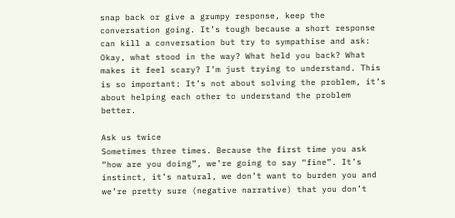snap back or give a grumpy response, keep the conversation going. It’s tough because a short response can kill a conversation but try to sympathise and ask: Okay, what stood in the way? What held you back? What makes it feel scary? I’m just trying to understand. This is so important: It’s not about solving the problem, it’s about helping each other to understand the problem better.

Ask us twice
Sometimes three times. Because the first time you ask “how are you doing”, we’re going to say “fine”. It’s instinct, it’s natural, we don’t want to burden you and we’re pretty sure (negative narrative) that you don’t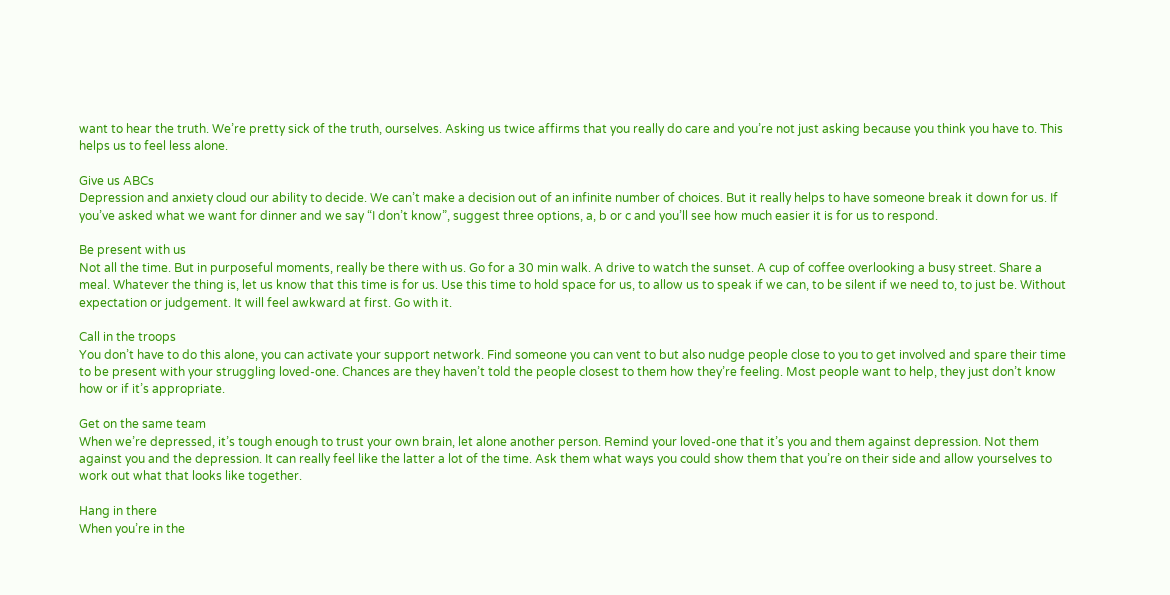want to hear the truth. We’re pretty sick of the truth, ourselves. Asking us twice affirms that you really do care and you’re not just asking because you think you have to. This helps us to feel less alone.

Give us ABCs
Depression and anxiety cloud our ability to decide. We can’t make a decision out of an infinite number of choices. But it really helps to have someone break it down for us. If you’ve asked what we want for dinner and we say “I don’t know”, suggest three options, a, b or c and you’ll see how much easier it is for us to respond.

Be present with us
Not all the time. But in purposeful moments, really be there with us. Go for a 30 min walk. A drive to watch the sunset. A cup of coffee overlooking a busy street. Share a meal. Whatever the thing is, let us know that this time is for us. Use this time to hold space for us, to allow us to speak if we can, to be silent if we need to, to just be. Without expectation or judgement. It will feel awkward at first. Go with it.

Call in the troops
You don’t have to do this alone, you can activate your support network. Find someone you can vent to but also nudge people close to you to get involved and spare their time to be present with your struggling loved-one. Chances are they haven’t told the people closest to them how they’re feeling. Most people want to help, they just don’t know how or if it’s appropriate.

Get on the same team
When we’re depressed, it’s tough enough to trust your own brain, let alone another person. Remind your loved-one that it’s you and them against depression. Not them against you and the depression. It can really feel like the latter a lot of the time. Ask them what ways you could show them that you’re on their side and allow yourselves to work out what that looks like together.

Hang in there
When you’re in the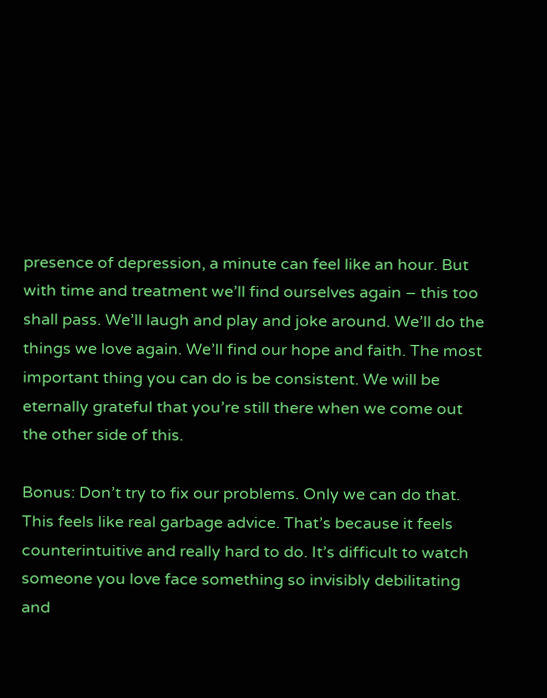presence of depression, a minute can feel like an hour. But with time and treatment we’ll find ourselves again – this too shall pass. We’ll laugh and play and joke around. We’ll do the things we love again. We’ll find our hope and faith. The most important thing you can do is be consistent. We will be eternally grateful that you’re still there when we come out the other side of this.

Bonus: Don’t try to fix our problems. Only we can do that.
This feels like real garbage advice. That’s because it feels counterintuitive and really hard to do. It’s difficult to watch someone you love face something so invisibly debilitating and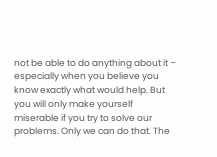not be able to do anything about it – especially when you believe you know exactly what would help. But you will only make yourself miserable if you try to solve our problems. Only we can do that. The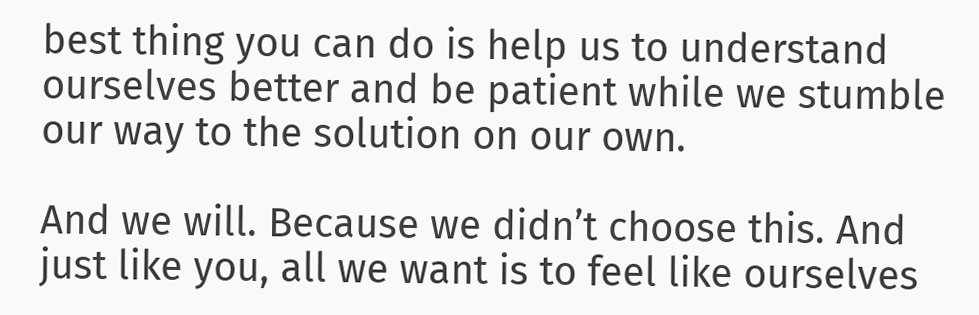best thing you can do is help us to understand ourselves better and be patient while we stumble our way to the solution on our own.

And we will. Because we didn’t choose this. And just like you, all we want is to feel like ourselves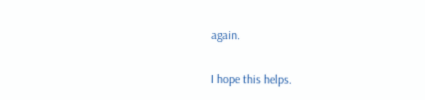again.

I hope this helps.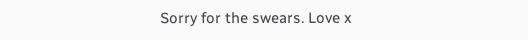Sorry for the swears. Love x